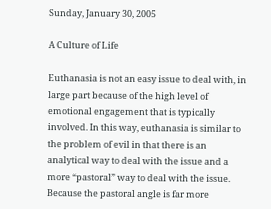Sunday, January 30, 2005

A Culture of Life

Euthanasia is not an easy issue to deal with, in large part because of the high level of emotional engagement that is typically involved. In this way, euthanasia is similar to the problem of evil in that there is an analytical way to deal with the issue and a more “pastoral” way to deal with the issue. Because the pastoral angle is far more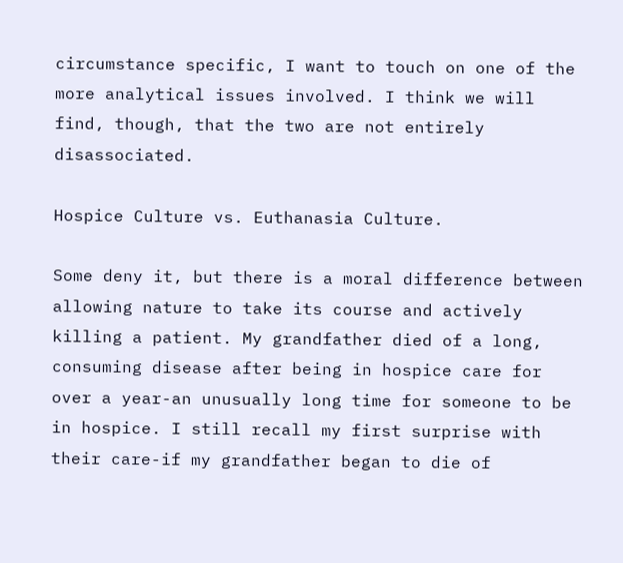circumstance specific, I want to touch on one of the more analytical issues involved. I think we will find, though, that the two are not entirely disassociated.

Hospice Culture vs. Euthanasia Culture.

Some deny it, but there is a moral difference between allowing nature to take its course and actively killing a patient. My grandfather died of a long, consuming disease after being in hospice care for over a year-an unusually long time for someone to be in hospice. I still recall my first surprise with their care-if my grandfather began to die of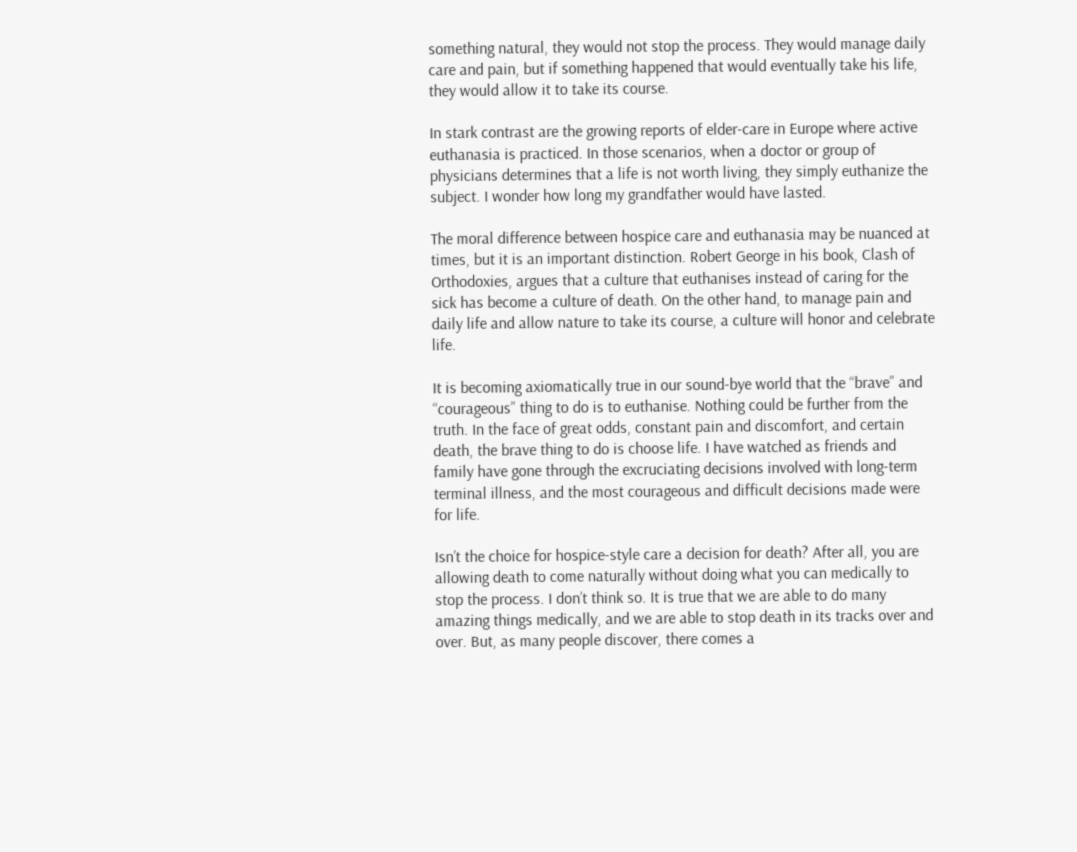something natural, they would not stop the process. They would manage daily care and pain, but if something happened that would eventually take his life, they would allow it to take its course.

In stark contrast are the growing reports of elder-care in Europe where active euthanasia is practiced. In those scenarios, when a doctor or group of physicians determines that a life is not worth living, they simply euthanize the subject. I wonder how long my grandfather would have lasted.

The moral difference between hospice care and euthanasia may be nuanced at times, but it is an important distinction. Robert George in his book, Clash of Orthodoxies, argues that a culture that euthanises instead of caring for the sick has become a culture of death. On the other hand, to manage pain and daily life and allow nature to take its course, a culture will honor and celebrate life.

It is becoming axiomatically true in our sound-bye world that the “brave” and “courageous” thing to do is to euthanise. Nothing could be further from the truth. In the face of great odds, constant pain and discomfort, and certain death, the brave thing to do is choose life. I have watched as friends and family have gone through the excruciating decisions involved with long-term terminal illness, and the most courageous and difficult decisions made were for life.

Isn’t the choice for hospice-style care a decision for death? After all, you are allowing death to come naturally without doing what you can medically to stop the process. I don’t think so. It is true that we are able to do many amazing things medically, and we are able to stop death in its tracks over and over. But, as many people discover, there comes a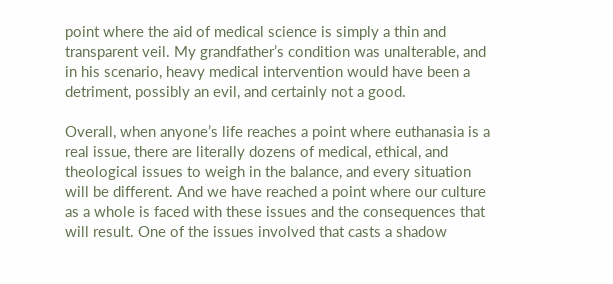point where the aid of medical science is simply a thin and transparent veil. My grandfather’s condition was unalterable, and in his scenario, heavy medical intervention would have been a detriment, possibly an evil, and certainly not a good.

Overall, when anyone’s life reaches a point where euthanasia is a real issue, there are literally dozens of medical, ethical, and theological issues to weigh in the balance, and every situation will be different. And we have reached a point where our culture as a whole is faced with these issues and the consequences that will result. One of the issues involved that casts a shadow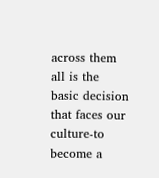across them all is the basic decision that faces our culture-to become a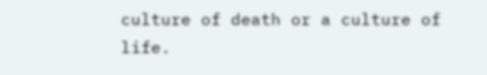culture of death or a culture of life.